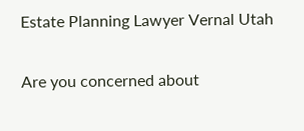Estate Planning Lawyer Vernal Utah

Are you concerned about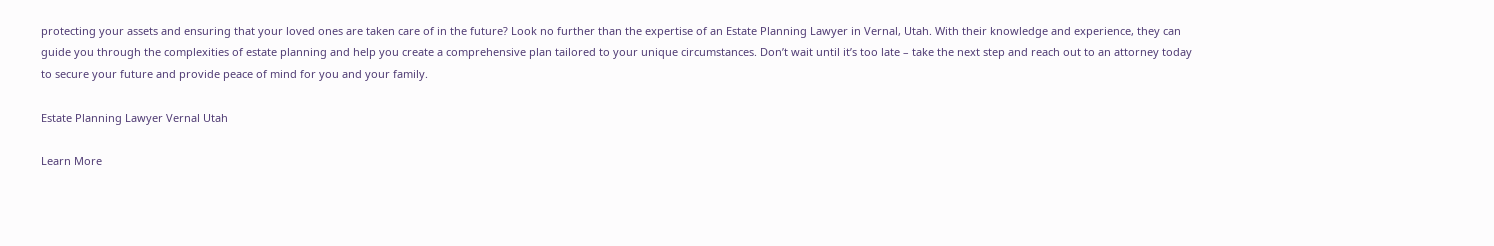protecting your assets and ensuring that your loved ones are taken care of in the future? Look no further than the expertise of an Estate Planning Lawyer in Vernal, Utah. With their knowledge and experience, they can guide you through the complexities of estate planning and help you create a comprehensive plan tailored to your unique circumstances. Don’t wait until it’s too late – take the next step and reach out to an attorney today to secure your future and provide peace of mind for you and your family.

Estate Planning Lawyer Vernal Utah

Learn More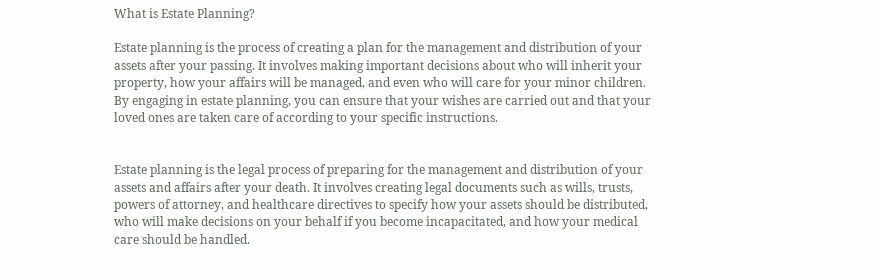What is Estate Planning?

Estate planning is the process of creating a plan for the management and distribution of your assets after your passing. It involves making important decisions about who will inherit your property, how your affairs will be managed, and even who will care for your minor children. By engaging in estate planning, you can ensure that your wishes are carried out and that your loved ones are taken care of according to your specific instructions.


Estate planning is the legal process of preparing for the management and distribution of your assets and affairs after your death. It involves creating legal documents such as wills, trusts, powers of attorney, and healthcare directives to specify how your assets should be distributed, who will make decisions on your behalf if you become incapacitated, and how your medical care should be handled.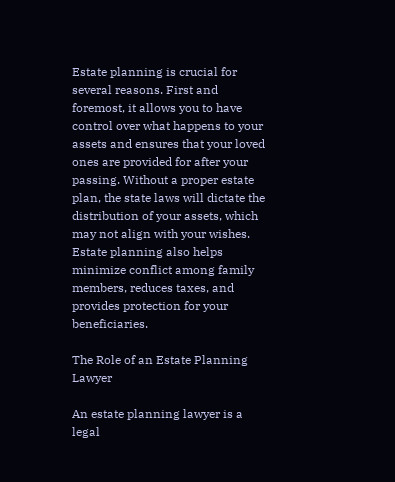Estate planning is crucial for several reasons. First and foremost, it allows you to have control over what happens to your assets and ensures that your loved ones are provided for after your passing. Without a proper estate plan, the state laws will dictate the distribution of your assets, which may not align with your wishes. Estate planning also helps minimize conflict among family members, reduces taxes, and provides protection for your beneficiaries.

The Role of an Estate Planning Lawyer

An estate planning lawyer is a legal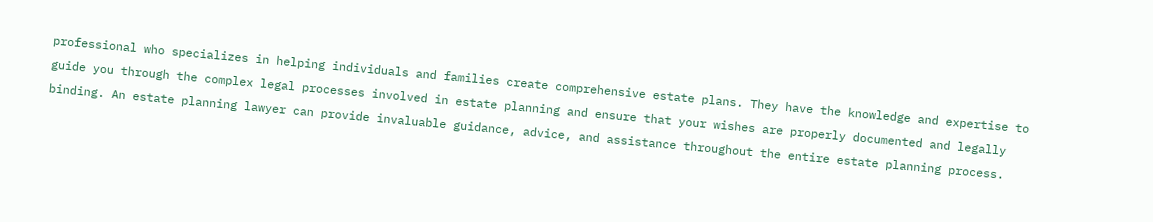professional who specializes in helping individuals and families create comprehensive estate plans. They have the knowledge and expertise to guide you through the complex legal processes involved in estate planning and ensure that your wishes are properly documented and legally binding. An estate planning lawyer can provide invaluable guidance, advice, and assistance throughout the entire estate planning process.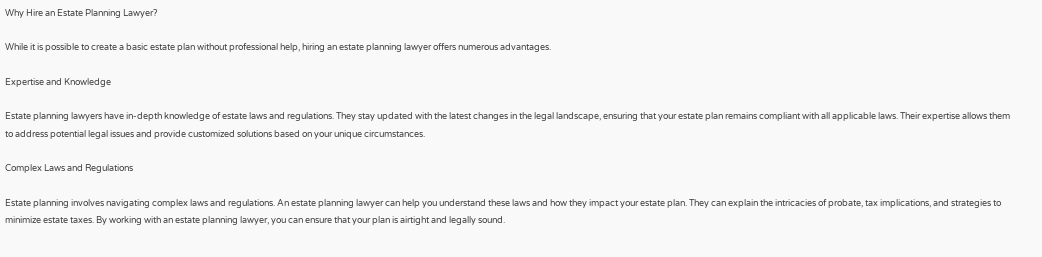Why Hire an Estate Planning Lawyer?

While it is possible to create a basic estate plan without professional help, hiring an estate planning lawyer offers numerous advantages.

Expertise and Knowledge

Estate planning lawyers have in-depth knowledge of estate laws and regulations. They stay updated with the latest changes in the legal landscape, ensuring that your estate plan remains compliant with all applicable laws. Their expertise allows them to address potential legal issues and provide customized solutions based on your unique circumstances.

Complex Laws and Regulations

Estate planning involves navigating complex laws and regulations. An estate planning lawyer can help you understand these laws and how they impact your estate plan. They can explain the intricacies of probate, tax implications, and strategies to minimize estate taxes. By working with an estate planning lawyer, you can ensure that your plan is airtight and legally sound.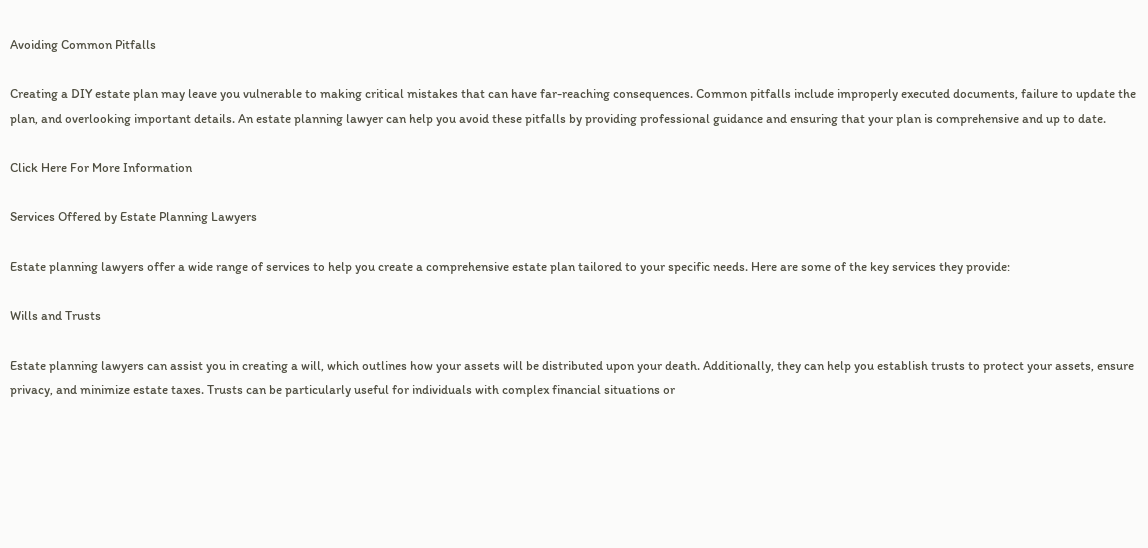Avoiding Common Pitfalls

Creating a DIY estate plan may leave you vulnerable to making critical mistakes that can have far-reaching consequences. Common pitfalls include improperly executed documents, failure to update the plan, and overlooking important details. An estate planning lawyer can help you avoid these pitfalls by providing professional guidance and ensuring that your plan is comprehensive and up to date.

Click Here For More Information

Services Offered by Estate Planning Lawyers

Estate planning lawyers offer a wide range of services to help you create a comprehensive estate plan tailored to your specific needs. Here are some of the key services they provide:

Wills and Trusts

Estate planning lawyers can assist you in creating a will, which outlines how your assets will be distributed upon your death. Additionally, they can help you establish trusts to protect your assets, ensure privacy, and minimize estate taxes. Trusts can be particularly useful for individuals with complex financial situations or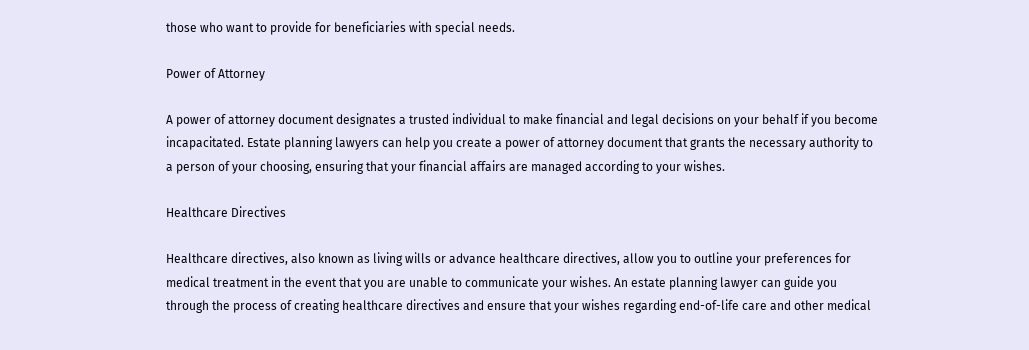those who want to provide for beneficiaries with special needs.

Power of Attorney

A power of attorney document designates a trusted individual to make financial and legal decisions on your behalf if you become incapacitated. Estate planning lawyers can help you create a power of attorney document that grants the necessary authority to a person of your choosing, ensuring that your financial affairs are managed according to your wishes.

Healthcare Directives

Healthcare directives, also known as living wills or advance healthcare directives, allow you to outline your preferences for medical treatment in the event that you are unable to communicate your wishes. An estate planning lawyer can guide you through the process of creating healthcare directives and ensure that your wishes regarding end-of-life care and other medical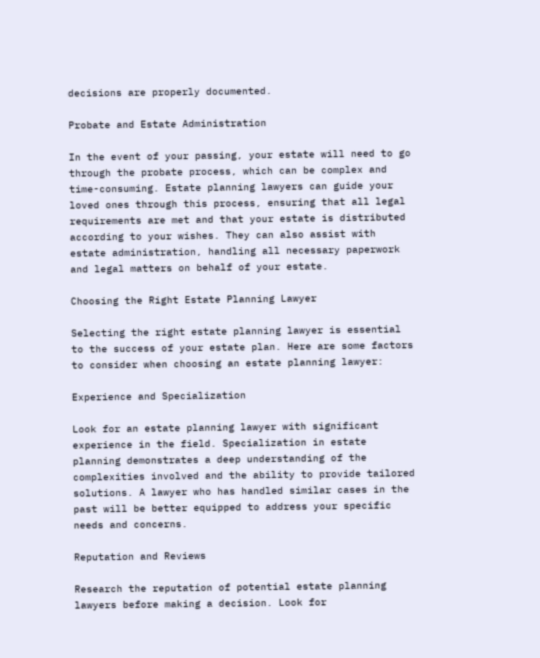decisions are properly documented.

Probate and Estate Administration

In the event of your passing, your estate will need to go through the probate process, which can be complex and time-consuming. Estate planning lawyers can guide your loved ones through this process, ensuring that all legal requirements are met and that your estate is distributed according to your wishes. They can also assist with estate administration, handling all necessary paperwork and legal matters on behalf of your estate.

Choosing the Right Estate Planning Lawyer

Selecting the right estate planning lawyer is essential to the success of your estate plan. Here are some factors to consider when choosing an estate planning lawyer:

Experience and Specialization

Look for an estate planning lawyer with significant experience in the field. Specialization in estate planning demonstrates a deep understanding of the complexities involved and the ability to provide tailored solutions. A lawyer who has handled similar cases in the past will be better equipped to address your specific needs and concerns.

Reputation and Reviews

Research the reputation of potential estate planning lawyers before making a decision. Look for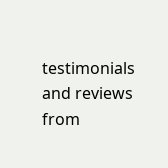testimonials and reviews from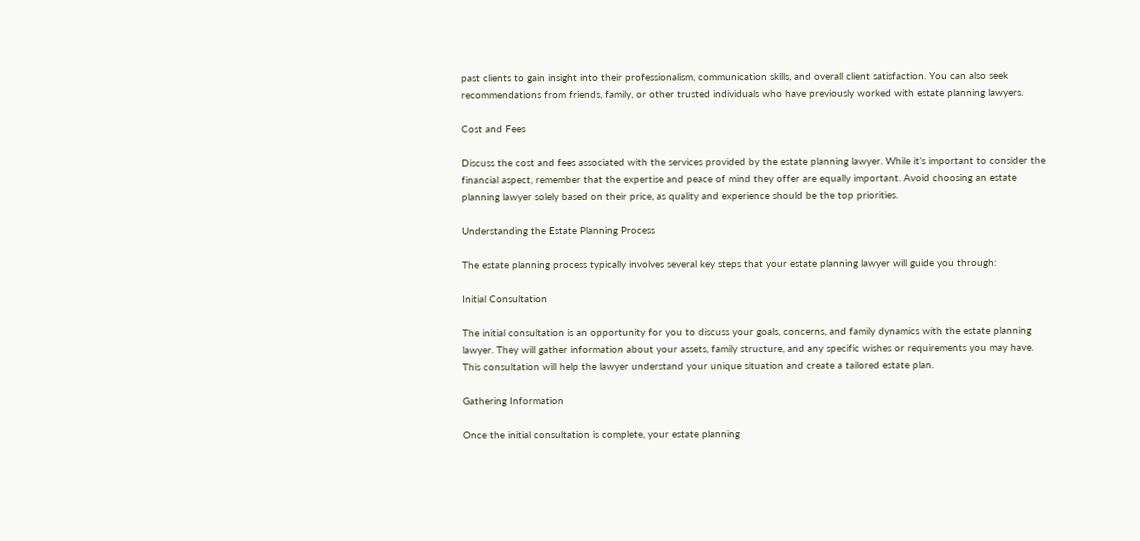past clients to gain insight into their professionalism, communication skills, and overall client satisfaction. You can also seek recommendations from friends, family, or other trusted individuals who have previously worked with estate planning lawyers.

Cost and Fees

Discuss the cost and fees associated with the services provided by the estate planning lawyer. While it’s important to consider the financial aspect, remember that the expertise and peace of mind they offer are equally important. Avoid choosing an estate planning lawyer solely based on their price, as quality and experience should be the top priorities.

Understanding the Estate Planning Process

The estate planning process typically involves several key steps that your estate planning lawyer will guide you through:

Initial Consultation

The initial consultation is an opportunity for you to discuss your goals, concerns, and family dynamics with the estate planning lawyer. They will gather information about your assets, family structure, and any specific wishes or requirements you may have. This consultation will help the lawyer understand your unique situation and create a tailored estate plan.

Gathering Information

Once the initial consultation is complete, your estate planning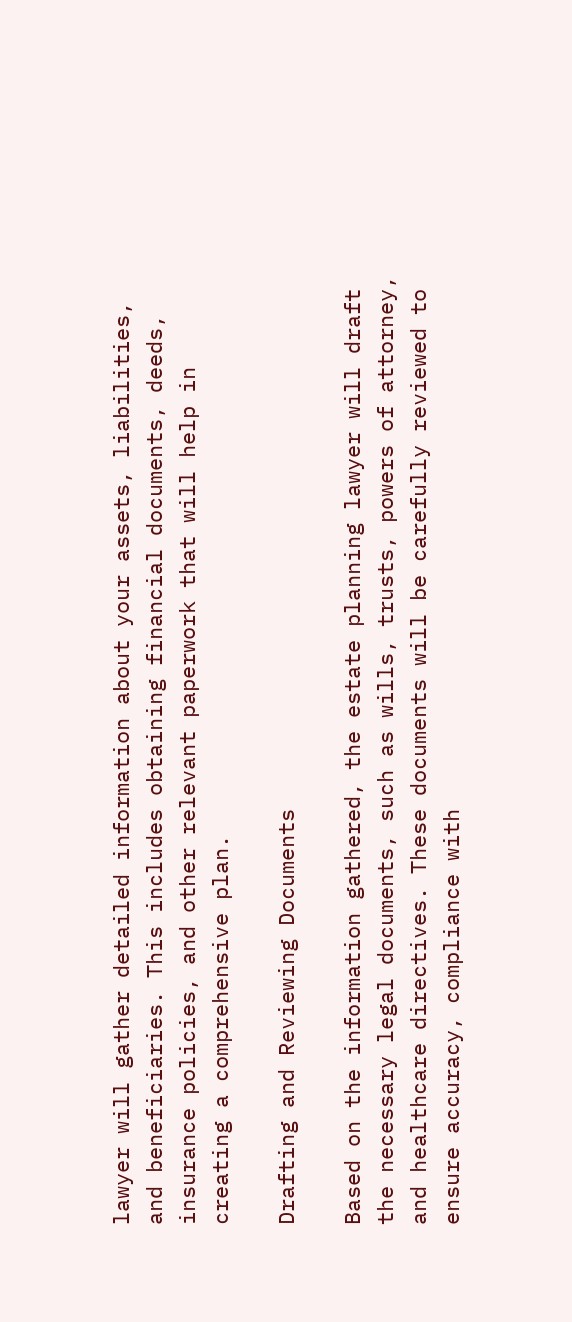lawyer will gather detailed information about your assets, liabilities, and beneficiaries. This includes obtaining financial documents, deeds, insurance policies, and other relevant paperwork that will help in creating a comprehensive plan.

Drafting and Reviewing Documents

Based on the information gathered, the estate planning lawyer will draft the necessary legal documents, such as wills, trusts, powers of attorney, and healthcare directives. These documents will be carefully reviewed to ensure accuracy, compliance with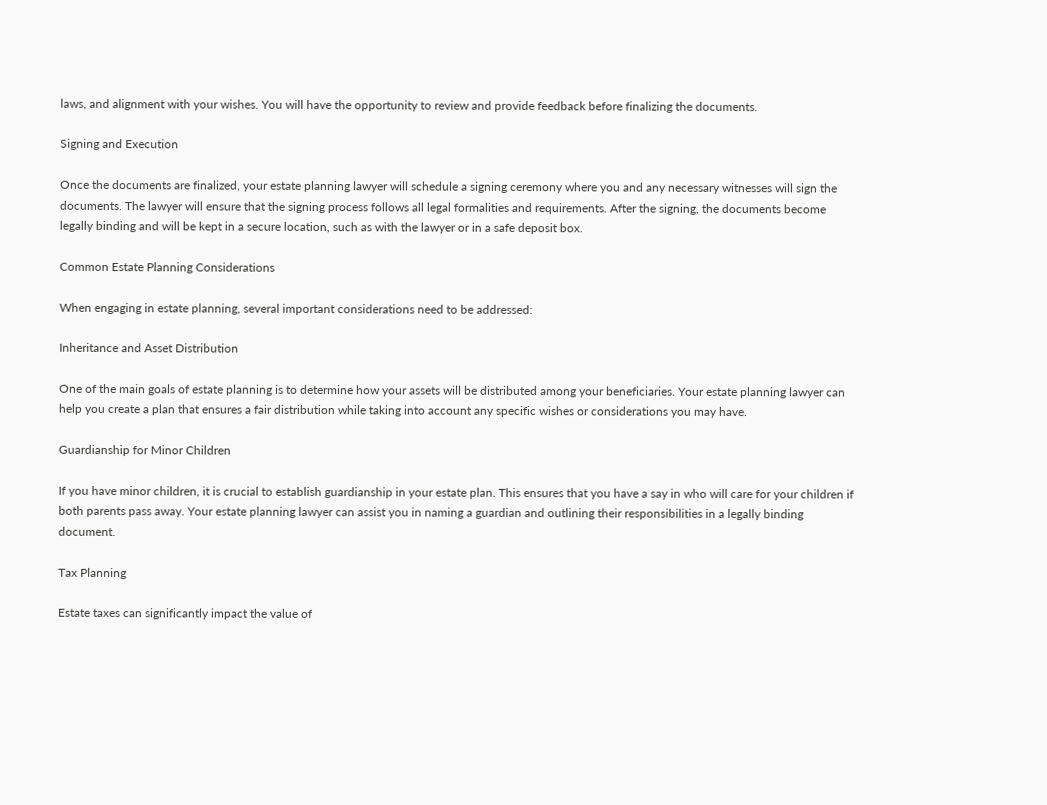laws, and alignment with your wishes. You will have the opportunity to review and provide feedback before finalizing the documents.

Signing and Execution

Once the documents are finalized, your estate planning lawyer will schedule a signing ceremony where you and any necessary witnesses will sign the documents. The lawyer will ensure that the signing process follows all legal formalities and requirements. After the signing, the documents become legally binding and will be kept in a secure location, such as with the lawyer or in a safe deposit box.

Common Estate Planning Considerations

When engaging in estate planning, several important considerations need to be addressed:

Inheritance and Asset Distribution

One of the main goals of estate planning is to determine how your assets will be distributed among your beneficiaries. Your estate planning lawyer can help you create a plan that ensures a fair distribution while taking into account any specific wishes or considerations you may have.

Guardianship for Minor Children

If you have minor children, it is crucial to establish guardianship in your estate plan. This ensures that you have a say in who will care for your children if both parents pass away. Your estate planning lawyer can assist you in naming a guardian and outlining their responsibilities in a legally binding document.

Tax Planning

Estate taxes can significantly impact the value of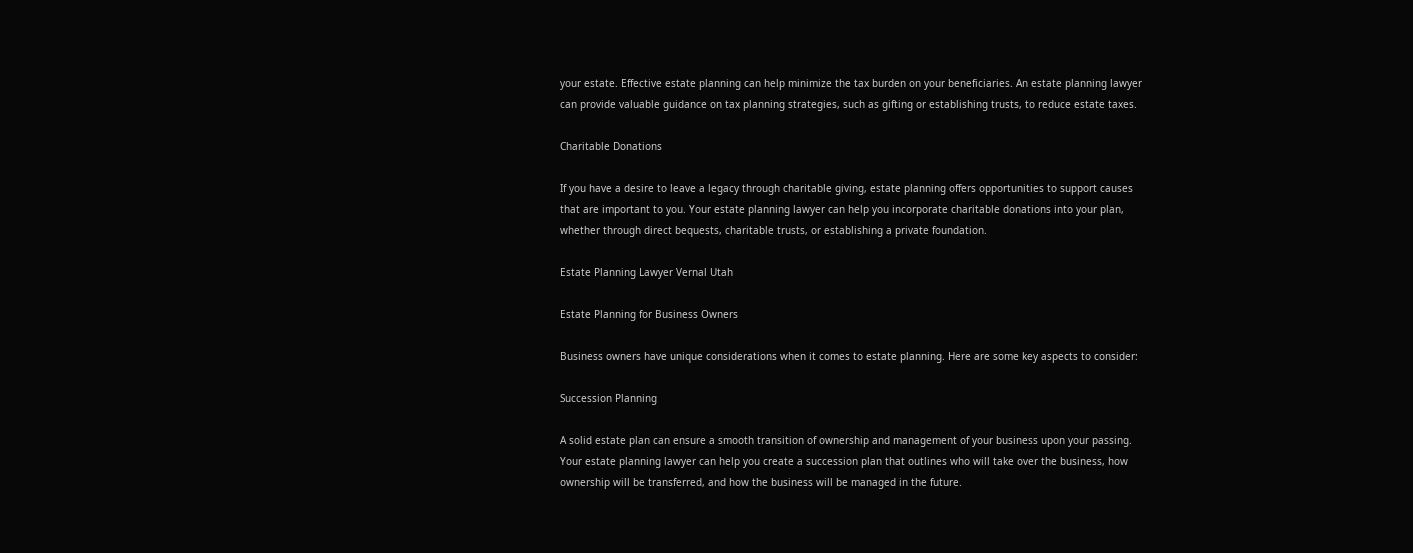your estate. Effective estate planning can help minimize the tax burden on your beneficiaries. An estate planning lawyer can provide valuable guidance on tax planning strategies, such as gifting or establishing trusts, to reduce estate taxes.

Charitable Donations

If you have a desire to leave a legacy through charitable giving, estate planning offers opportunities to support causes that are important to you. Your estate planning lawyer can help you incorporate charitable donations into your plan, whether through direct bequests, charitable trusts, or establishing a private foundation.

Estate Planning Lawyer Vernal Utah

Estate Planning for Business Owners

Business owners have unique considerations when it comes to estate planning. Here are some key aspects to consider:

Succession Planning

A solid estate plan can ensure a smooth transition of ownership and management of your business upon your passing. Your estate planning lawyer can help you create a succession plan that outlines who will take over the business, how ownership will be transferred, and how the business will be managed in the future.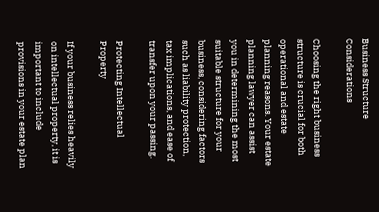Business Structure Considerations

Choosing the right business structure is crucial for both operational and estate planning reasons. Your estate planning lawyer can assist you in determining the most suitable structure for your business, considering factors such as liability protection, tax implications, and ease of transfer upon your passing.

Protecting Intellectual Property

If your business relies heavily on intellectual property, it is important to include provisions in your estate plan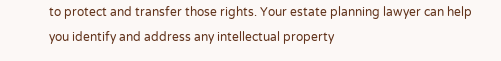to protect and transfer those rights. Your estate planning lawyer can help you identify and address any intellectual property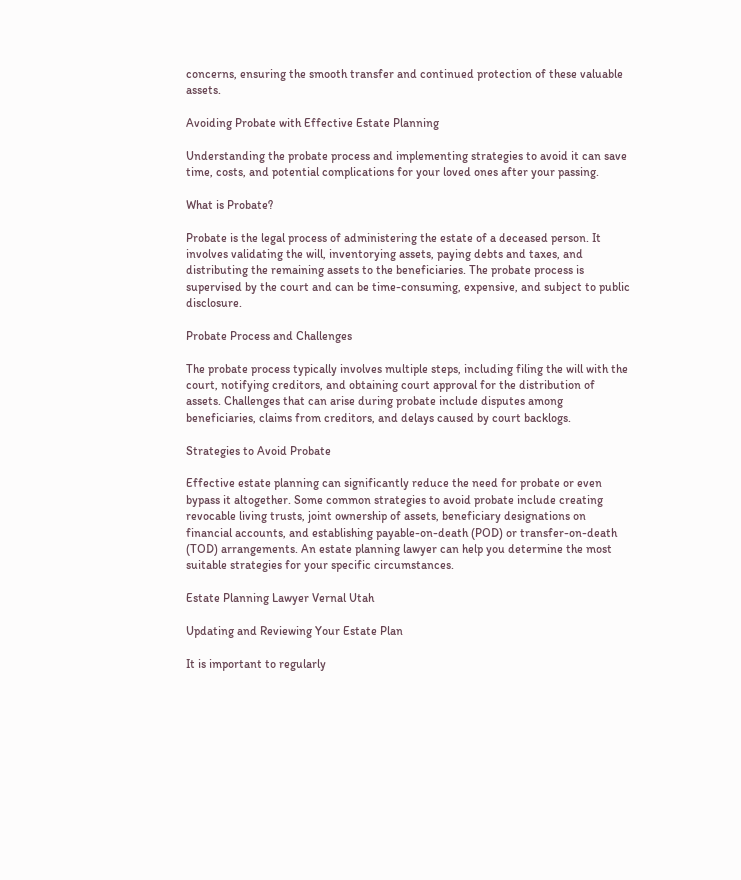concerns, ensuring the smooth transfer and continued protection of these valuable assets.

Avoiding Probate with Effective Estate Planning

Understanding the probate process and implementing strategies to avoid it can save time, costs, and potential complications for your loved ones after your passing.

What is Probate?

Probate is the legal process of administering the estate of a deceased person. It involves validating the will, inventorying assets, paying debts and taxes, and distributing the remaining assets to the beneficiaries. The probate process is supervised by the court and can be time-consuming, expensive, and subject to public disclosure.

Probate Process and Challenges

The probate process typically involves multiple steps, including filing the will with the court, notifying creditors, and obtaining court approval for the distribution of assets. Challenges that can arise during probate include disputes among beneficiaries, claims from creditors, and delays caused by court backlogs.

Strategies to Avoid Probate

Effective estate planning can significantly reduce the need for probate or even bypass it altogether. Some common strategies to avoid probate include creating revocable living trusts, joint ownership of assets, beneficiary designations on financial accounts, and establishing payable-on-death (POD) or transfer-on-death (TOD) arrangements. An estate planning lawyer can help you determine the most suitable strategies for your specific circumstances.

Estate Planning Lawyer Vernal Utah

Updating and Reviewing Your Estate Plan

It is important to regularly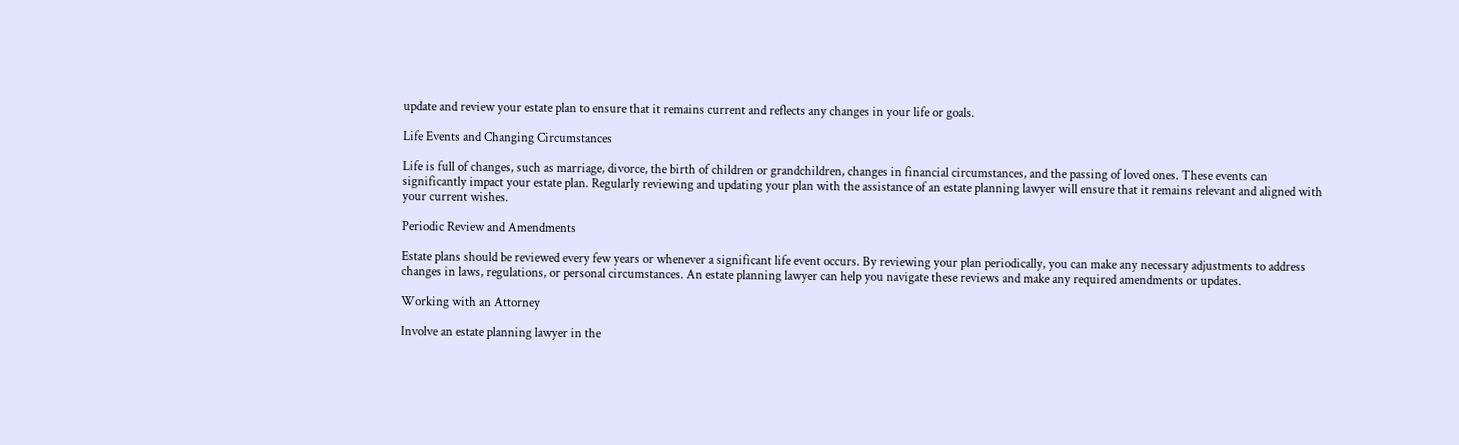update and review your estate plan to ensure that it remains current and reflects any changes in your life or goals.

Life Events and Changing Circumstances

Life is full of changes, such as marriage, divorce, the birth of children or grandchildren, changes in financial circumstances, and the passing of loved ones. These events can significantly impact your estate plan. Regularly reviewing and updating your plan with the assistance of an estate planning lawyer will ensure that it remains relevant and aligned with your current wishes.

Periodic Review and Amendments

Estate plans should be reviewed every few years or whenever a significant life event occurs. By reviewing your plan periodically, you can make any necessary adjustments to address changes in laws, regulations, or personal circumstances. An estate planning lawyer can help you navigate these reviews and make any required amendments or updates.

Working with an Attorney

Involve an estate planning lawyer in the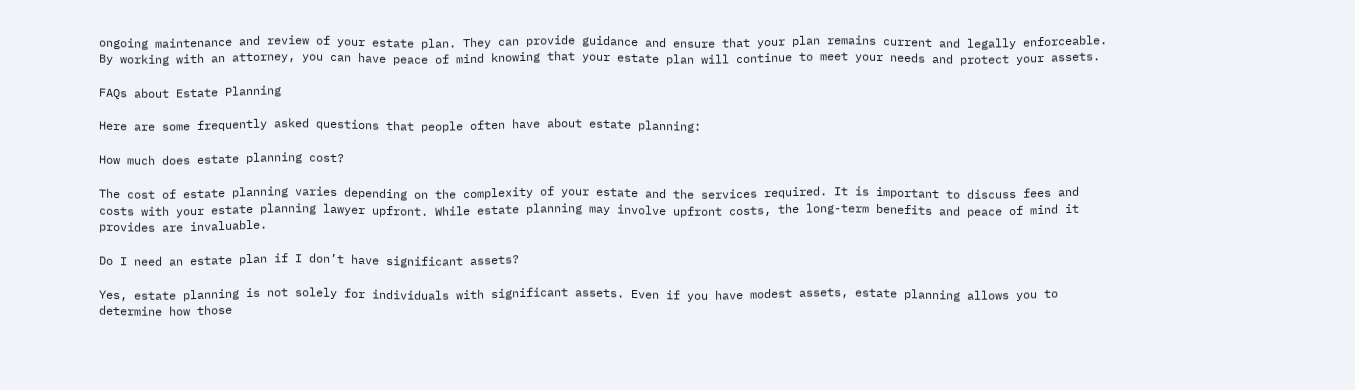ongoing maintenance and review of your estate plan. They can provide guidance and ensure that your plan remains current and legally enforceable. By working with an attorney, you can have peace of mind knowing that your estate plan will continue to meet your needs and protect your assets.

FAQs about Estate Planning

Here are some frequently asked questions that people often have about estate planning:

How much does estate planning cost?

The cost of estate planning varies depending on the complexity of your estate and the services required. It is important to discuss fees and costs with your estate planning lawyer upfront. While estate planning may involve upfront costs, the long-term benefits and peace of mind it provides are invaluable.

Do I need an estate plan if I don’t have significant assets?

Yes, estate planning is not solely for individuals with significant assets. Even if you have modest assets, estate planning allows you to determine how those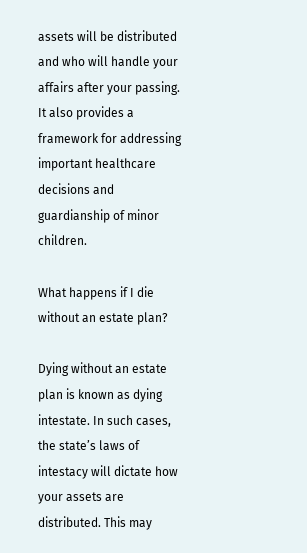assets will be distributed and who will handle your affairs after your passing. It also provides a framework for addressing important healthcare decisions and guardianship of minor children.

What happens if I die without an estate plan?

Dying without an estate plan is known as dying intestate. In such cases, the state’s laws of intestacy will dictate how your assets are distributed. This may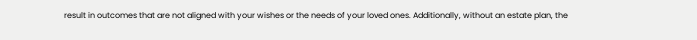result in outcomes that are not aligned with your wishes or the needs of your loved ones. Additionally, without an estate plan, the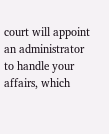court will appoint an administrator to handle your affairs, which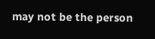may not be the person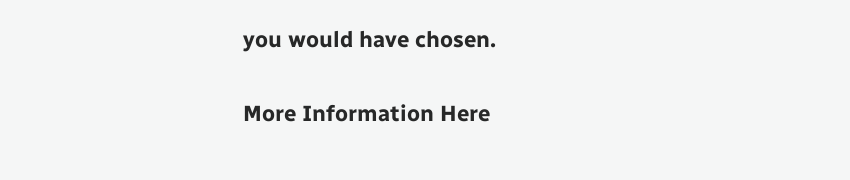you would have chosen.

More Information Here